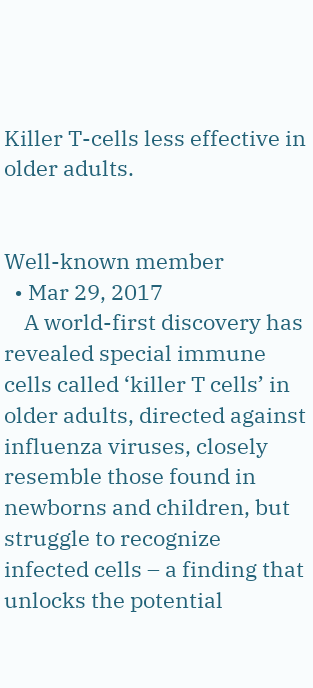Killer T-cells less effective in older adults.


Well-known member
  • Mar 29, 2017
    A world-first discovery has revealed special immune cells called ‘killer T cells’ in older adults, directed against influenza viruses, closely resemble those found in newborns and children, but struggle to recognize infected cells – a finding that unlocks the potential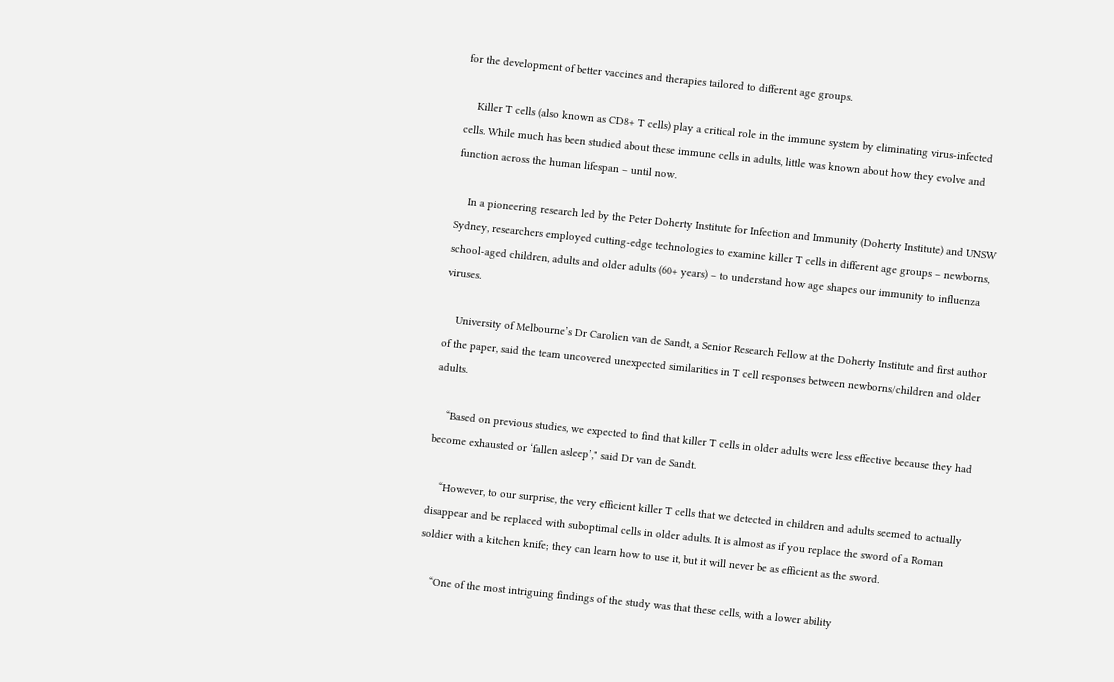for the development of better vaccines and therapies tailored to different age groups.

    Killer T cells (also known as CD8+ T cells) play a critical role in the immune system by eliminating virus-infected cells. While much has been studied about these immune cells in adults, little was known about how they evolve and function across the human lifespan – until now.

    In a pioneering research led by the Peter Doherty Institute for Infection and Immunity (Doherty Institute) and UNSW Sydney, researchers employed cutting-edge technologies to examine killer T cells in different age groups – newborns, school-aged children, adults and older adults (60+ years) – to understand how age shapes our immunity to influenza viruses.

    University of Melbourne’s Dr Carolien van de Sandt, a Senior Research Fellow at the Doherty Institute and first author of the paper, said the team uncovered unexpected similarities in T cell responses between newborns/children and older adults.

    “Based on previous studies, we expected to find that killer T cells in older adults were less effective because they had become exhausted or ‘fallen asleep’," said Dr van de Sandt.

    “However, to our surprise, the very efficient killer T cells that we detected in children and adults seemed to actually disappear and be replaced with suboptimal cells in older adults. It is almost as if you replace the sword of a Roman soldier with a kitchen knife; they can learn how to use it, but it will never be as efficient as the sword.

    “One of the most intriguing findings of the study was that these cells, with a lower ability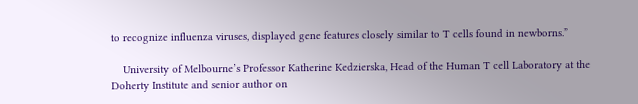to recognize influenza viruses, displayed gene features closely similar to T cells found in newborns.”

    University of Melbourne’s Professor Katherine Kedzierska, Head of the Human T cell Laboratory at the Doherty Institute and senior author on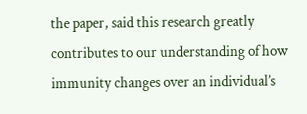the paper, said this research greatly contributes to our understanding of how immunity changes over an individual’s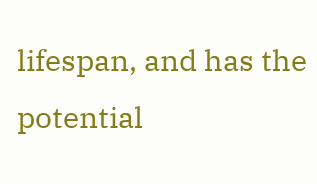lifespan, and has the potential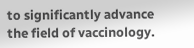to significantly advance the field of vaccinology.